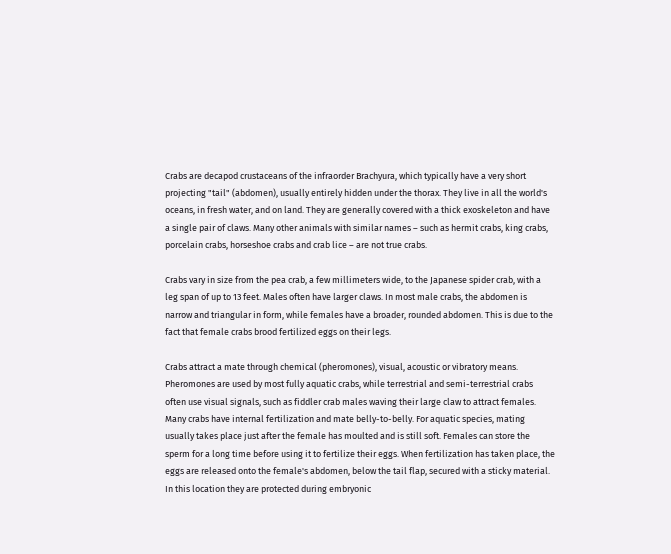Crabs are decapod crustaceans of the infraorder Brachyura, which typically have a very short projecting "tail" (abdomen), usually entirely hidden under the thorax. They live in all the world's oceans, in fresh water, and on land. They are generally covered with a thick exoskeleton and have a single pair of claws. Many other animals with similar names – such as hermit crabs, king crabs, porcelain crabs, horseshoe crabs and crab lice – are not true crabs.

Crabs vary in size from the pea crab, a few millimeters wide, to the Japanese spider crab, with a leg span of up to 13 feet. Males often have larger claws. In most male crabs, the abdomen is narrow and triangular in form, while females have a broader, rounded abdomen. This is due to the fact that female crabs brood fertilized eggs on their legs.

Crabs attract a mate through chemical (pheromones), visual, acoustic or vibratory means. Pheromones are used by most fully aquatic crabs, while terrestrial and semi-terrestrial crabs often use visual signals, such as fiddler crab males waving their large claw to attract females. Many crabs have internal fertilization and mate belly-to-belly. For aquatic species, mating usually takes place just after the female has moulted and is still soft. Females can store the sperm for a long time before using it to fertilize their eggs. When fertilization has taken place, the eggs are released onto the female's abdomen, below the tail flap, secured with a sticky material. In this location they are protected during embryonic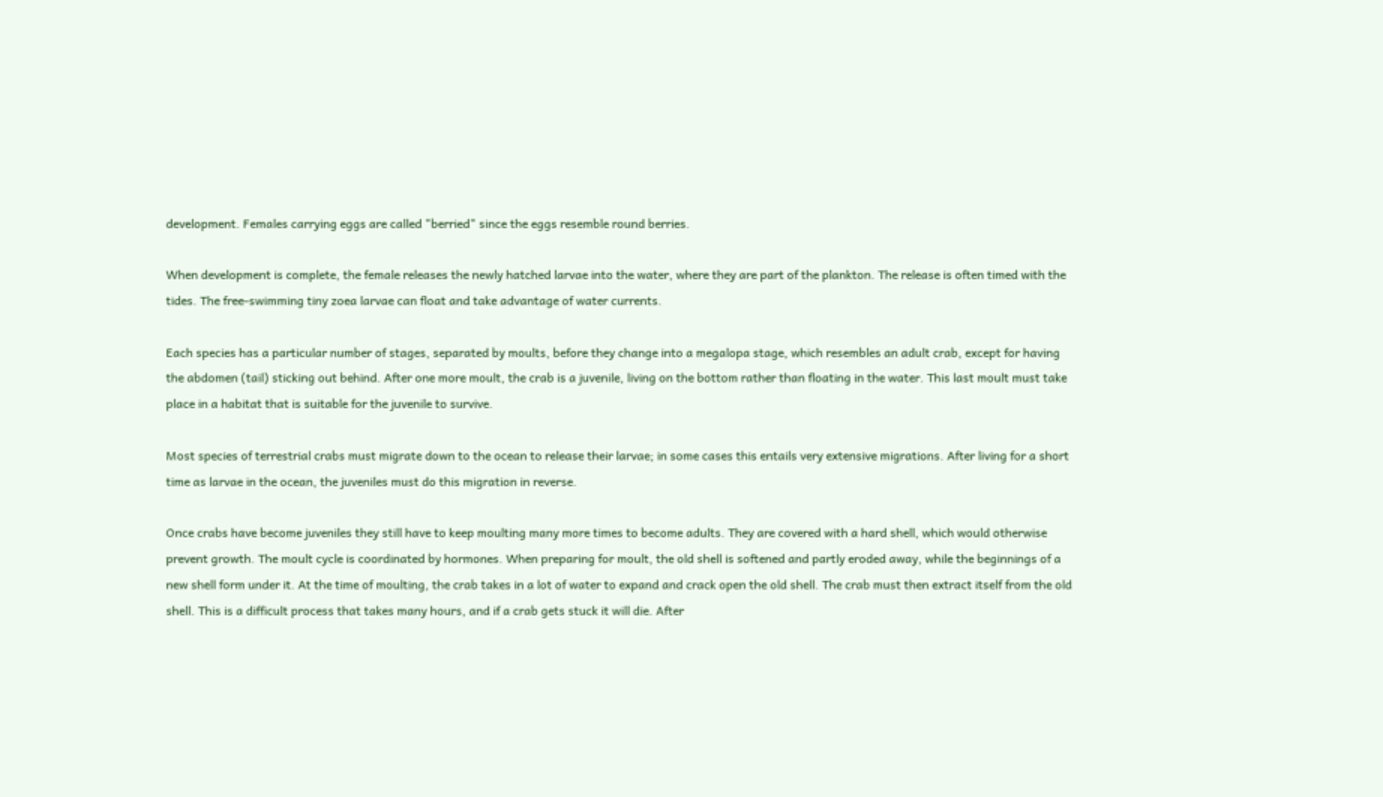development. Females carrying eggs are called "berried" since the eggs resemble round berries.

When development is complete, the female releases the newly hatched larvae into the water, where they are part of the plankton. The release is often timed with the tides. The free-swimming tiny zoea larvae can float and take advantage of water currents.

Each species has a particular number of stages, separated by moults, before they change into a megalopa stage, which resembles an adult crab, except for having the abdomen (tail) sticking out behind. After one more moult, the crab is a juvenile, living on the bottom rather than floating in the water. This last moult must take place in a habitat that is suitable for the juvenile to survive.

Most species of terrestrial crabs must migrate down to the ocean to release their larvae; in some cases this entails very extensive migrations. After living for a short time as larvae in the ocean, the juveniles must do this migration in reverse.

Once crabs have become juveniles they still have to keep moulting many more times to become adults. They are covered with a hard shell, which would otherwise prevent growth. The moult cycle is coordinated by hormones. When preparing for moult, the old shell is softened and partly eroded away, while the beginnings of a new shell form under it. At the time of moulting, the crab takes in a lot of water to expand and crack open the old shell. The crab must then extract itself from the old shell. This is a difficult process that takes many hours, and if a crab gets stuck it will die. After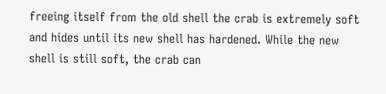freeing itself from the old shell the crab is extremely soft and hides until its new shell has hardened. While the new shell is still soft, the crab can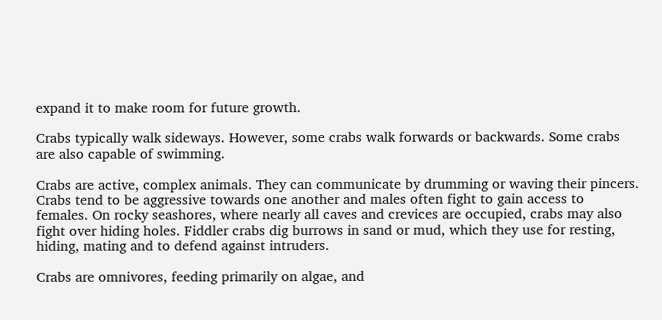expand it to make room for future growth.

Crabs typically walk sideways. However, some crabs walk forwards or backwards. Some crabs are also capable of swimming.

Crabs are active, complex animals. They can communicate by drumming or waving their pincers. Crabs tend to be aggressive towards one another and males often fight to gain access to females. On rocky seashores, where nearly all caves and crevices are occupied, crabs may also fight over hiding holes. Fiddler crabs dig burrows in sand or mud, which they use for resting, hiding, mating and to defend against intruders.

Crabs are omnivores, feeding primarily on algae, and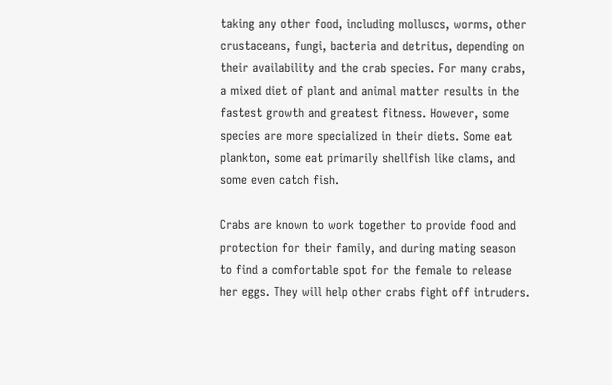taking any other food, including molluscs, worms, other crustaceans, fungi, bacteria and detritus, depending on their availability and the crab species. For many crabs, a mixed diet of plant and animal matter results in the fastest growth and greatest fitness. However, some species are more specialized in their diets. Some eat plankton, some eat primarily shellfish like clams, and some even catch fish.

Crabs are known to work together to provide food and protection for their family, and during mating season to find a comfortable spot for the female to release her eggs. They will help other crabs fight off intruders.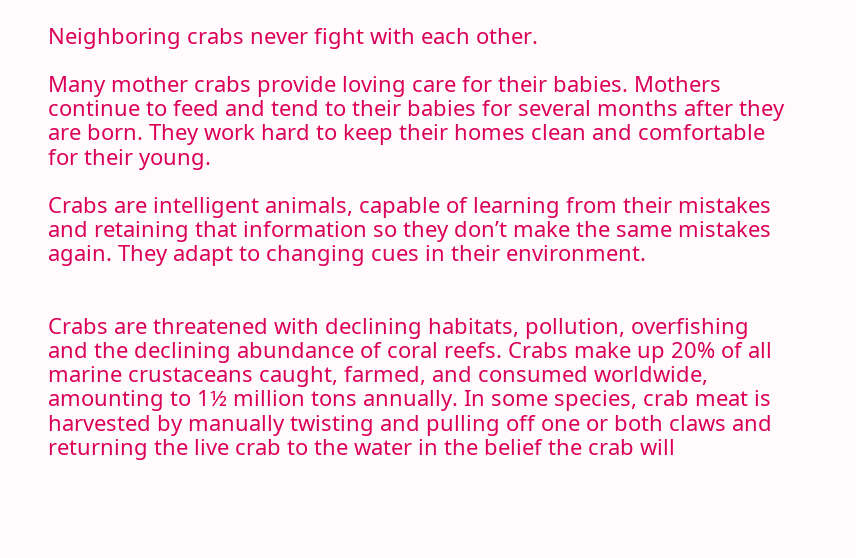Neighboring crabs never fight with each other.

Many mother crabs provide loving care for their babies. Mothers continue to feed and tend to their babies for several months after they are born. They work hard to keep their homes clean and comfortable for their young.

Crabs are intelligent animals, capable of learning from their mistakes and retaining that information so they don’t make the same mistakes again. They adapt to changing cues in their environment.


Crabs are threatened with declining habitats, pollution, overfishing and the declining abundance of coral reefs. Crabs make up 20% of all marine crustaceans caught, farmed, and consumed worldwide, amounting to 1½ million tons annually. In some species, crab meat is harvested by manually twisting and pulling off one or both claws and returning the live crab to the water in the belief the crab will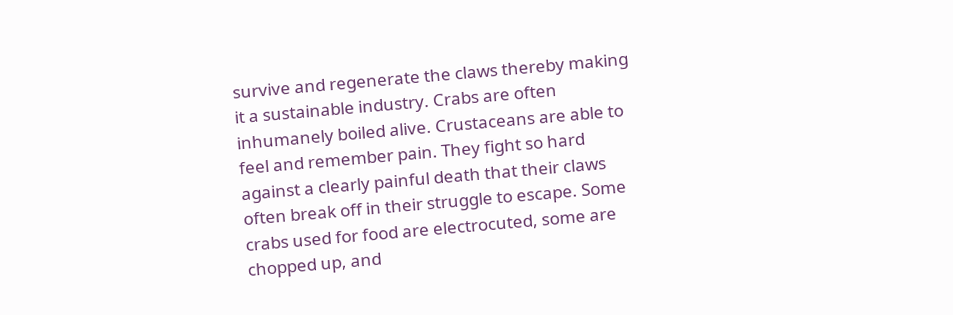survive and regenerate the claws thereby making it a sustainable industry. Crabs are often inhumanely boiled alive. Crustaceans are able to feel and remember pain. They fight so hard against a clearly painful death that their claws often break off in their struggle to escape. Some crabs used for food are electrocuted, some are chopped up, and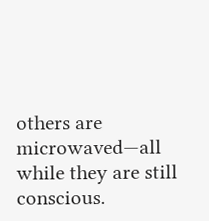others are microwaved—all while they are still conscious.